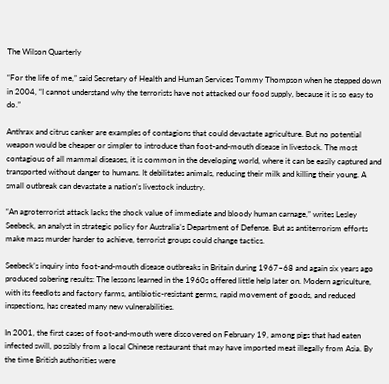The Wilson Quarterly

“For the life of me,” said Secretary of Health and Human Services Tommy Thompson when he stepped down in 2004, “I cannot understand why the terrorists have not attacked our food supply, because it is so easy to do.”

Anthrax and citrus canker are examples of contagions that could devastate agriculture. But no potential weapon would be cheaper or simpler to introduce than foot-and-mouth disease in livestock. The most contagious of all mammal diseases, it is common in the developing world, where it can be easily captured and transported without danger to humans. It debilitates animals, reducing their milk and killing their young. A small outbreak can devastate a nation’s livestock industry.

“An agroterrorist attack lacks the shock value of immediate and bloody human carnage,” writes Lesley Seebeck, an analyst in strategic policy for Australia’s Department of Defense. But as antiterrorism efforts make mass murder harder to achieve, terrorist groups could change tactics.

Seebeck’s inquiry into foot-and-mouth disease outbreaks in Britain during 1967–68 and again six years ago produced sobering results: The lessons learned in the 1960s offered little help later on. Modern agriculture, with its feedlots and factory farms, antibiotic-resistant germs, rapid movement of goods, and reduced inspections, has created many new vulnerabilities.

In 2001, the first cases of foot-and-mouth were discovered on February 19, among pigs that had eaten infected swill, possibly from a local Chinese restaurant that may have imported meat illegally from Asia. By the time British authorities were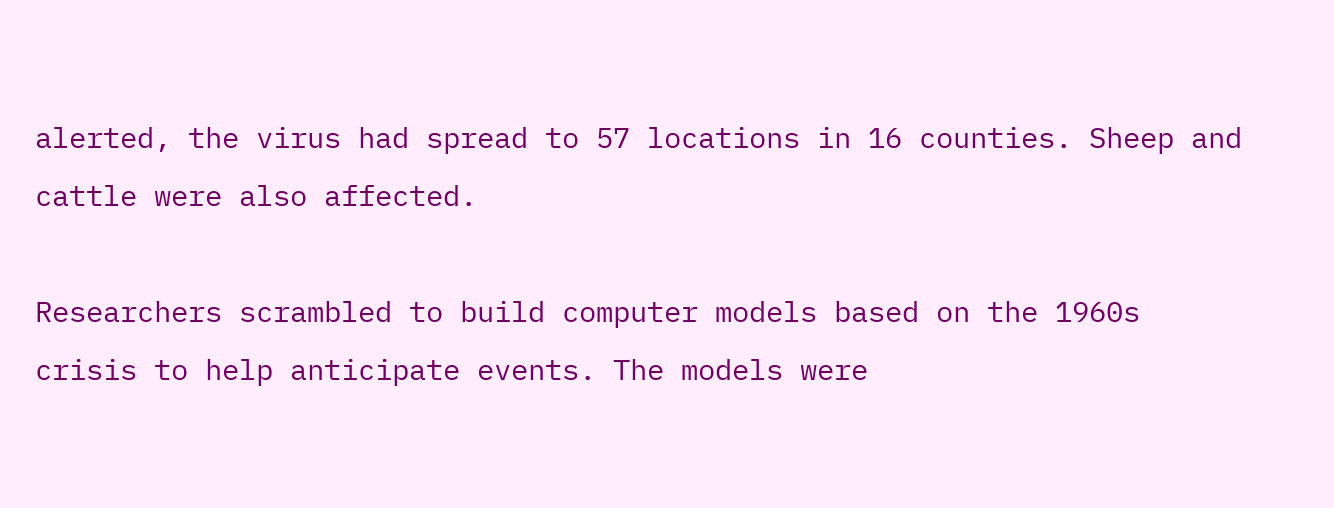alerted, the virus had spread to 57 locations in 16 counties. Sheep and cattle were also affected.

Researchers scrambled to build computer models based on the 1960s crisis to help anticipate events. The models were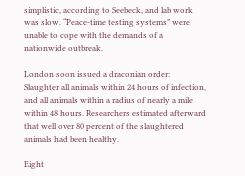simplistic, according to Seebeck, and lab work was slow. “Peace-time testing systems” were unable to cope with the demands of a nationwide outbreak.

London soon issued a draconian order: Slaughter all animals within 24 hours of infection, and all animals within a radius of nearly a mile within 48 hours. Researchers estimated afterward that well over 80 percent of the slaughtered animals had been healthy.

Eight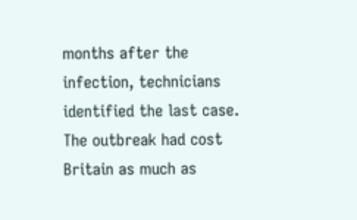months after the infection, technicians identified the last case. The outbreak had cost Britain as much as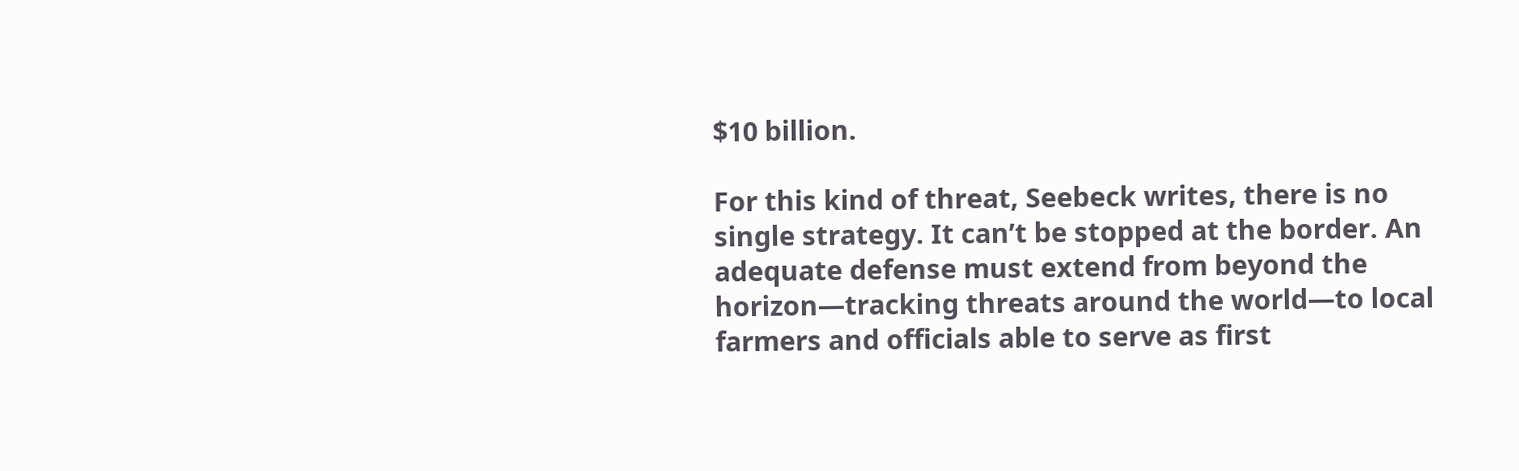$10 billion.

For this kind of threat, Seebeck writes, there is no single strategy. It can’t be stopped at the border. An adequate defense must extend from beyond the horizon—tracking threats around the world—to local farmers and officials able to serve as first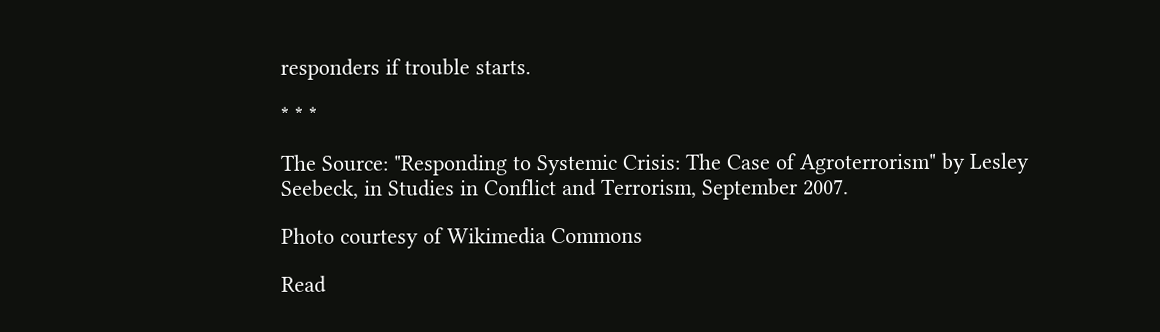responders if trouble starts.

* * *

The Source: "Responding to Systemic Crisis: The Case of Agroterrorism" by Lesley Seebeck, in Studies in Conflict and Terrorism, September 2007.

Photo courtesy of Wikimedia Commons

Read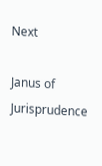Next

Janus of Jurisprudence